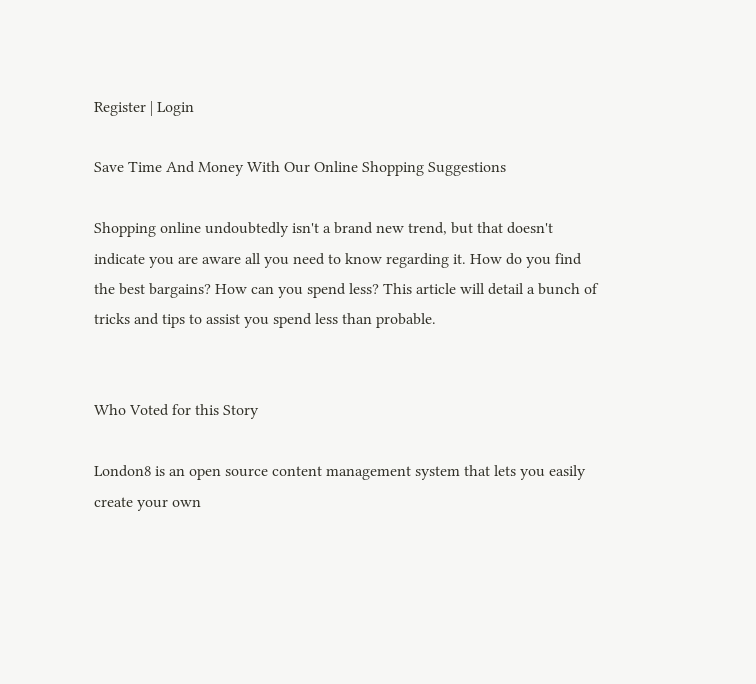Register | Login

Save Time And Money With Our Online Shopping Suggestions

Shopping online undoubtedly isn't a brand new trend, but that doesn't indicate you are aware all you need to know regarding it. How do you find the best bargains? How can you spend less? This article will detail a bunch of tricks and tips to assist you spend less than probable.


Who Voted for this Story

London8 is an open source content management system that lets you easily create your own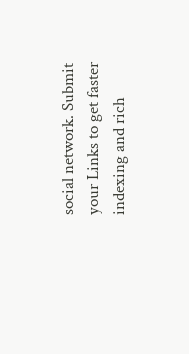social network. Submit your Links to get faster indexing and rich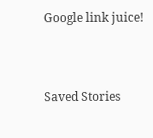Google link juice!



Saved Stories